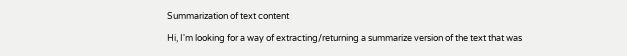Summarization of text content

Hi, I'm looking for a way of extracting/returning a summarize version of the text that was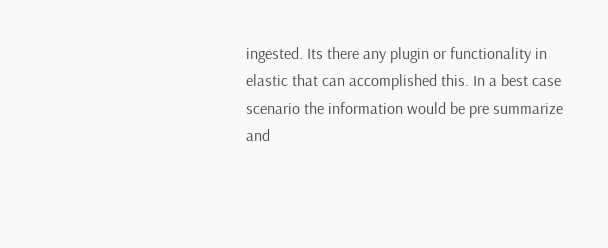ingested. Its there any plugin or functionality in elastic that can accomplished this. In a best case scenario the information would be pre summarize and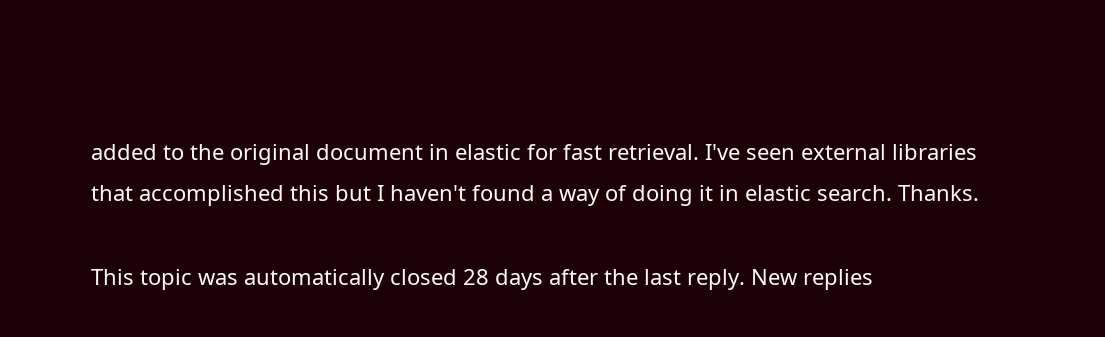added to the original document in elastic for fast retrieval. I've seen external libraries that accomplished this but I haven't found a way of doing it in elastic search. Thanks.

This topic was automatically closed 28 days after the last reply. New replies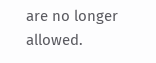are no longer allowed.